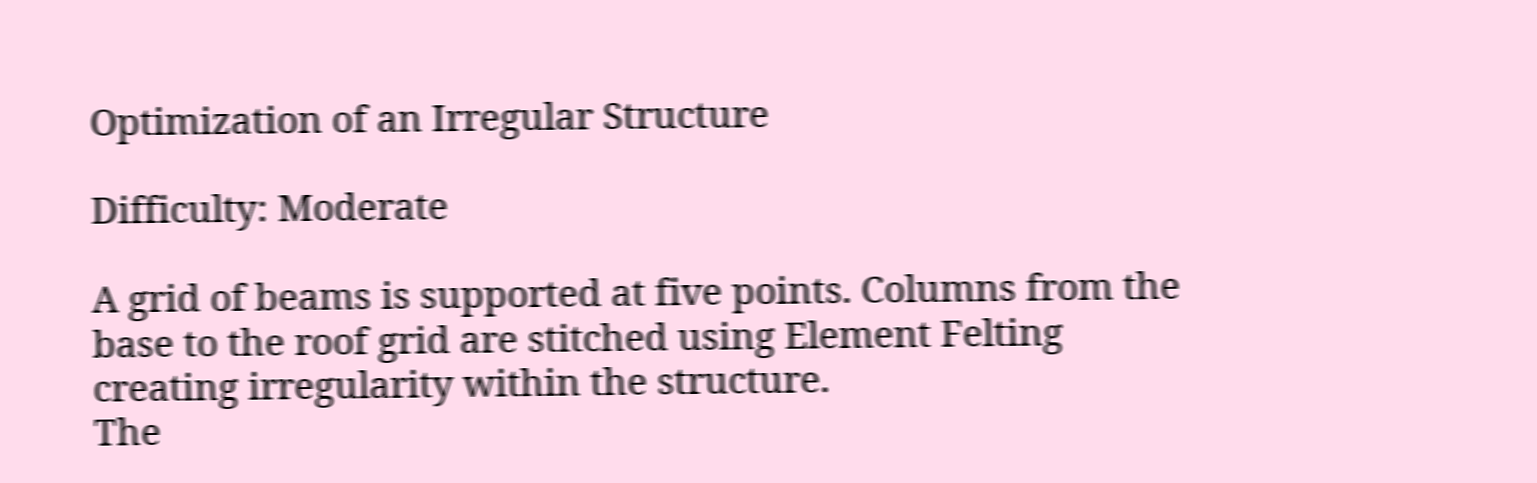Optimization of an Irregular Structure

Difficulty: Moderate

A grid of beams is supported at five points. Columns from the base to the roof grid are stitched using Element Felting creating irregularity within the structure.
The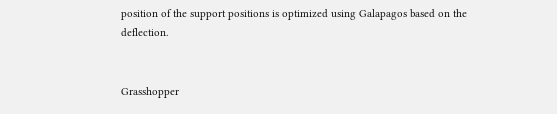position of the support positions is optimized using Galapagos based on the deflection.


Grasshopper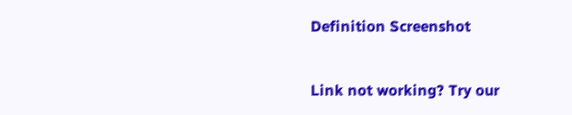Definition Screenshot


Link not working? Try our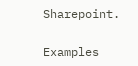Sharepoint.

Examples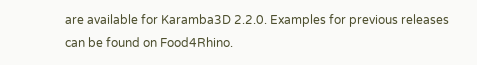are available for Karamba3D 2.2.0. Examples for previous releases can be found on Food4Rhino.